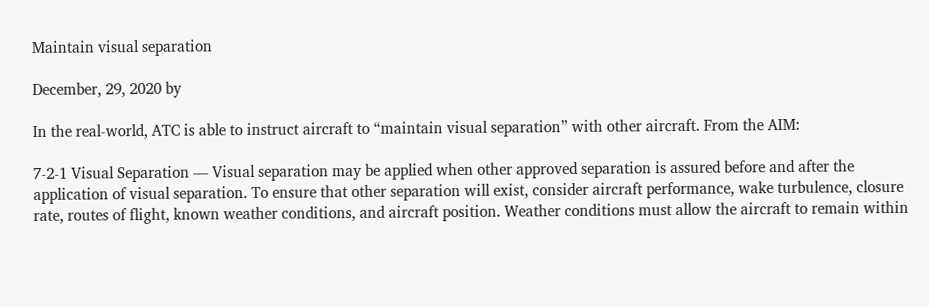Maintain visual separation

December, 29, 2020 by

In the real-world, ATC is able to instruct aircraft to “maintain visual separation” with other aircraft. From the AIM:

7-2-1 Visual Separation — Visual separation may be applied when other approved separation is assured before and after the application of visual separation. To ensure that other separation will exist, consider aircraft performance, wake turbulence, closure rate, routes of flight, known weather conditions, and aircraft position. Weather conditions must allow the aircraft to remain within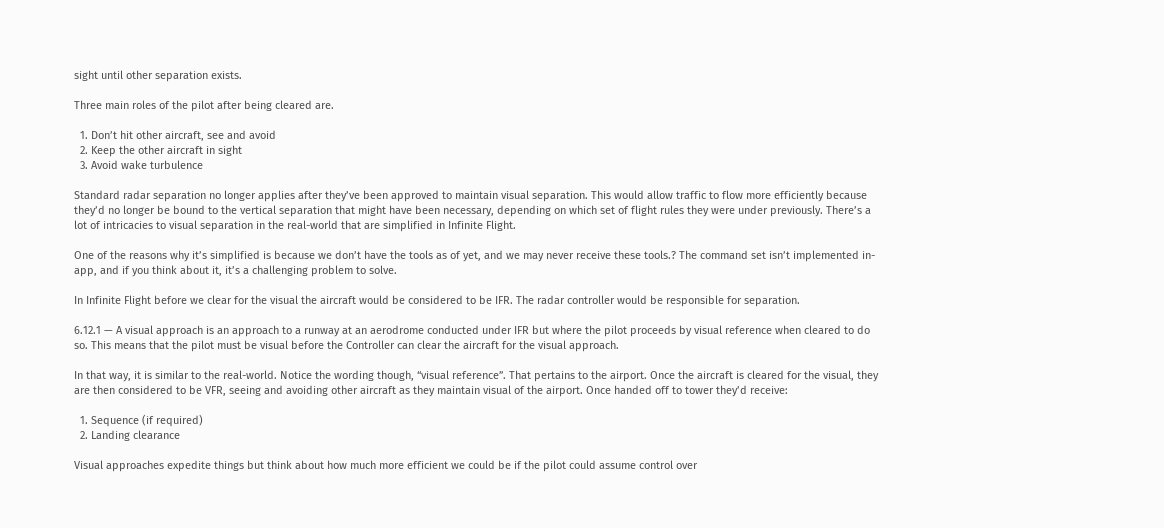sight until other separation exists.

Three main roles of the pilot after being cleared are.

  1. Don’t hit other aircraft, see and avoid
  2. Keep the other aircraft in sight
  3. Avoid wake turbulence

Standard radar separation no longer applies after they’ve been approved to maintain visual separation. This would allow traffic to flow more efficiently because they’d no longer be bound to the vertical separation that might have been necessary, depending on which set of flight rules they were under previously. There’s a lot of intricacies to visual separation in the real-world that are simplified in Infinite Flight.

One of the reasons why it’s simplified is because we don’t have the tools as of yet, and we may never receive these tools.? The command set isn’t implemented in-app, and if you think about it, it’s a challenging problem to solve.

In Infinite Flight before we clear for the visual the aircraft would be considered to be IFR. The radar controller would be responsible for separation.

6.12.1 — A visual approach is an approach to a runway at an aerodrome conducted under IFR but where the pilot proceeds by visual reference when cleared to do so. This means that the pilot must be visual before the Controller can clear the aircraft for the visual approach.

In that way, it is similar to the real-world. Notice the wording though, “visual reference”. That pertains to the airport. Once the aircraft is cleared for the visual, they are then considered to be VFR, seeing and avoiding other aircraft as they maintain visual of the airport. Once handed off to tower they’d receive:

  1. Sequence (if required)
  2. Landing clearance

Visual approaches expedite things but think about how much more efficient we could be if the pilot could assume control over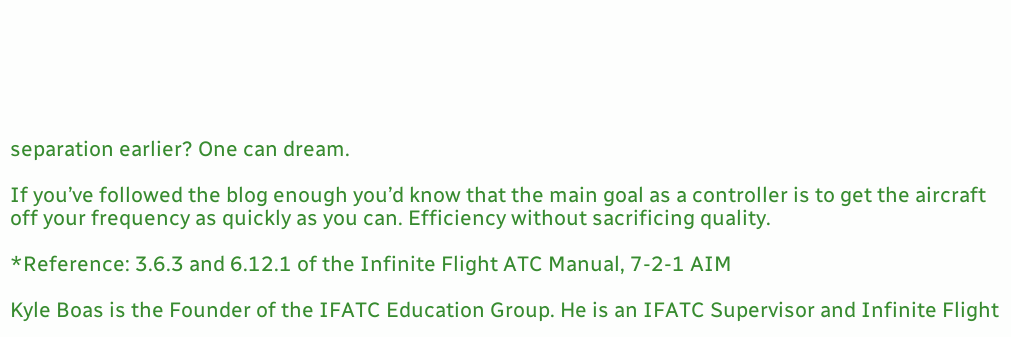separation earlier? One can dream.

If you’ve followed the blog enough you’d know that the main goal as a controller is to get the aircraft off your frequency as quickly as you can. Efficiency without sacrificing quality.

*Reference: 3.6.3 and 6.12.1 of the Infinite Flight ATC Manual, 7-2-1 AIM

Kyle Boas is the Founder of the IFATC Education Group. He is an IFATC Supervisor and Infinite Flight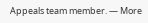Appeals team member. — More